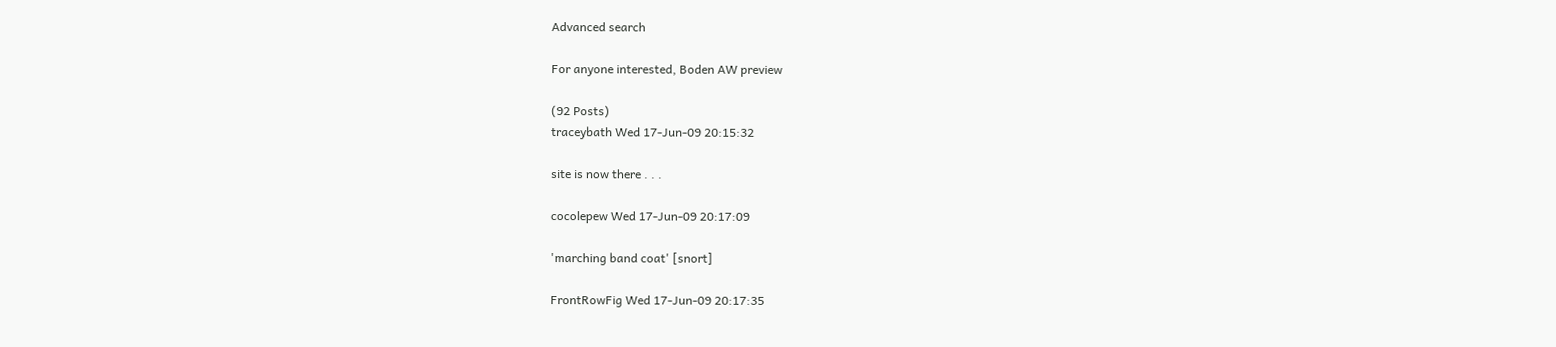Advanced search

For anyone interested, Boden AW preview

(92 Posts)
traceybath Wed 17-Jun-09 20:15:32

site is now there . . .

cocolepew Wed 17-Jun-09 20:17:09

'marching band coat' [snort]

FrontRowFig Wed 17-Jun-09 20:17:35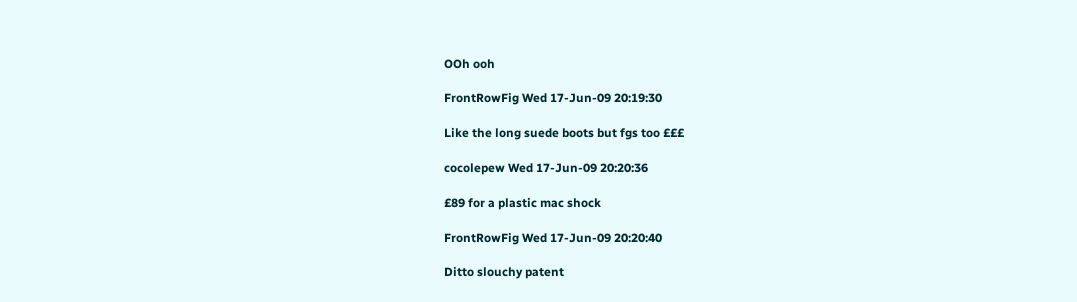OOh ooh

FrontRowFig Wed 17-Jun-09 20:19:30

Like the long suede boots but fgs too £££

cocolepew Wed 17-Jun-09 20:20:36

£89 for a plastic mac shock

FrontRowFig Wed 17-Jun-09 20:20:40

Ditto slouchy patent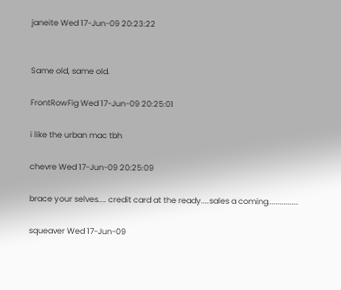janeite Wed 17-Jun-09 20:23:22


Same old, same old.

FrontRowFig Wed 17-Jun-09 20:25:01

i like the urban mac tbh

chevre Wed 17-Jun-09 20:25:09

brace your selves.... credit card at the ready....sales a coming...............

squeaver Wed 17-Jun-09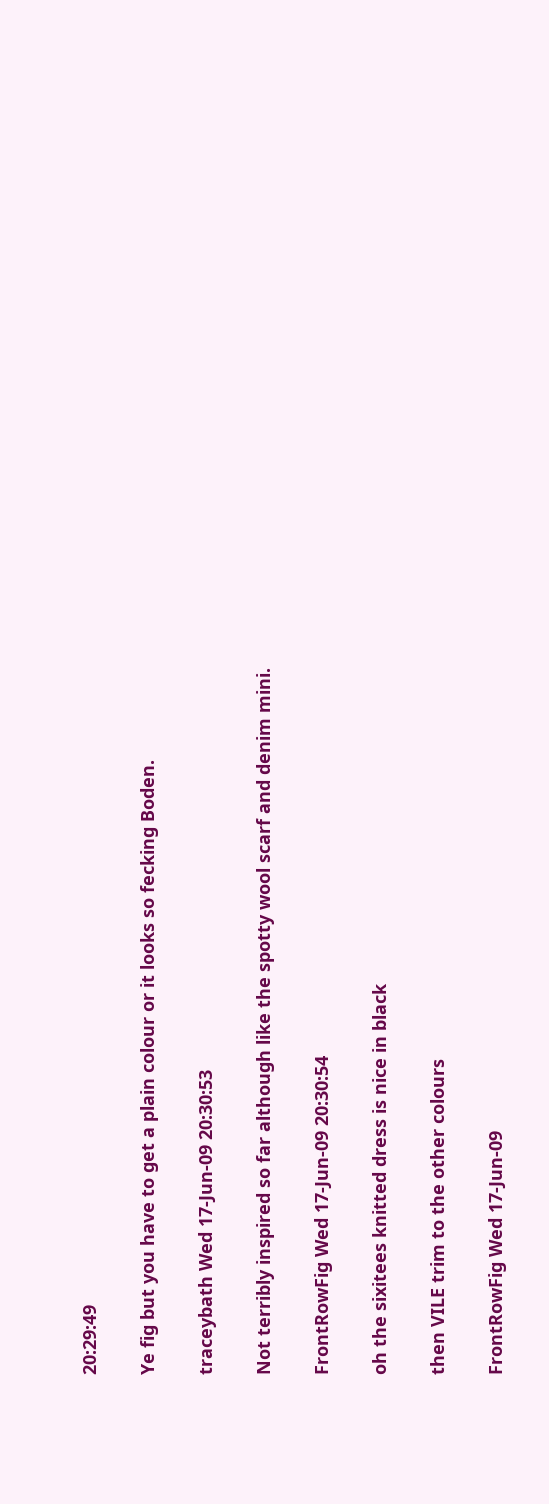20:29:49

Ye fig but you have to get a plain colour or it looks so fecking Boden.

traceybath Wed 17-Jun-09 20:30:53

Not terribly inspired so far although like the spotty wool scarf and denim mini.

FrontRowFig Wed 17-Jun-09 20:30:54

oh the sixitees knitted dress is nice in black

then VILE trim to the other colours

FrontRowFig Wed 17-Jun-09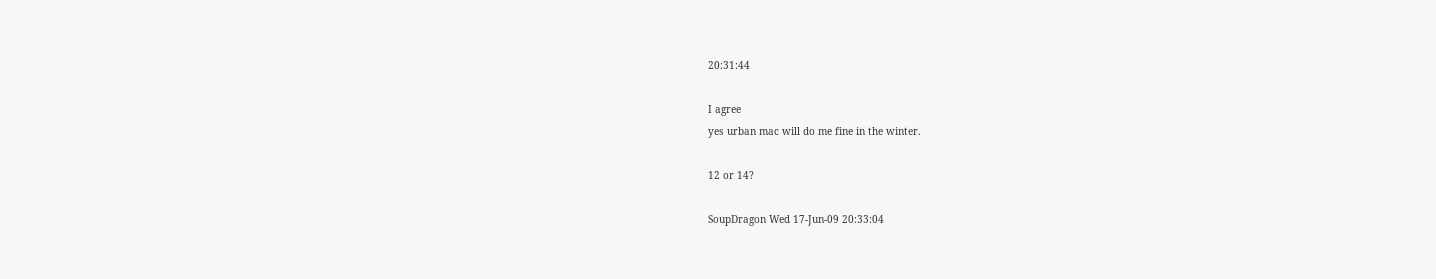20:31:44

I agree
yes urban mac will do me fine in the winter.

12 or 14?

SoupDragon Wed 17-Jun-09 20:33:04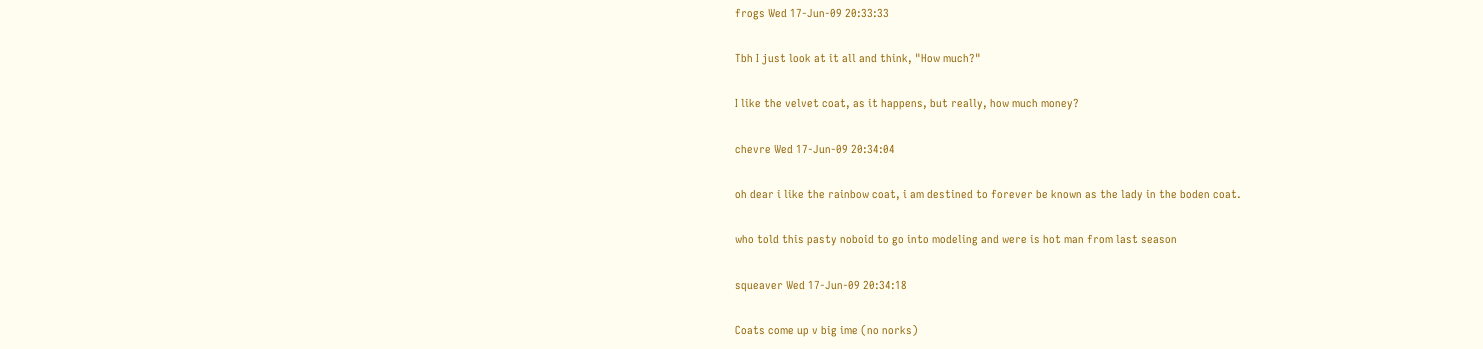frogs Wed 17-Jun-09 20:33:33

Tbh I just look at it all and think, "How much?"

I like the velvet coat, as it happens, but really, how much money?

chevre Wed 17-Jun-09 20:34:04

oh dear i like the rainbow coat, i am destined to forever be known as the lady in the boden coat.

who told this pasty noboid to go into modeling and were is hot man from last season

squeaver Wed 17-Jun-09 20:34:18

Coats come up v big ime (no norks)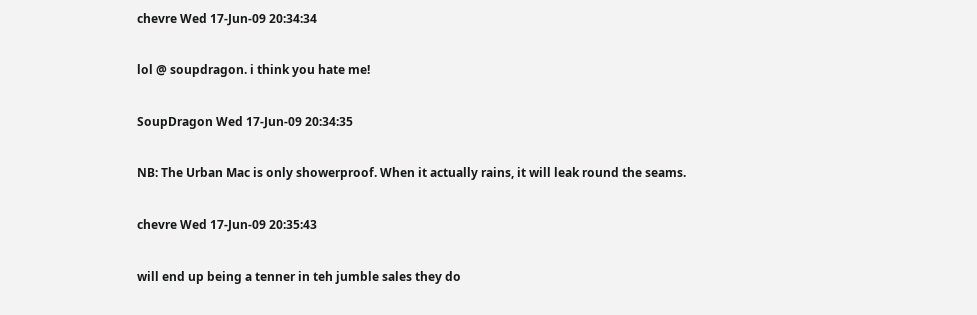chevre Wed 17-Jun-09 20:34:34

lol @ soupdragon. i think you hate me!

SoupDragon Wed 17-Jun-09 20:34:35

NB: The Urban Mac is only showerproof. When it actually rains, it will leak round the seams.

chevre Wed 17-Jun-09 20:35:43

will end up being a tenner in teh jumble sales they do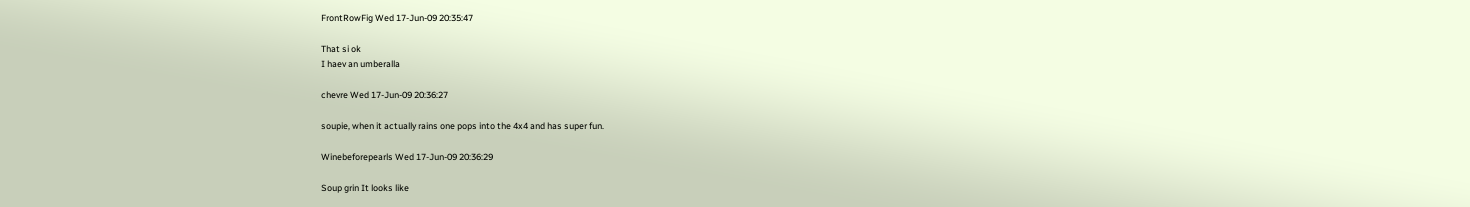FrontRowFig Wed 17-Jun-09 20:35:47

That si ok
I haev an umberalla

chevre Wed 17-Jun-09 20:36:27

soupie, when it actually rains one pops into the 4x4 and has super fun.

Winebeforepearls Wed 17-Jun-09 20:36:29

Soup grin It looks like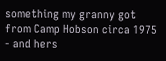something my granny got from Camp Hobson circa 1975 - and hers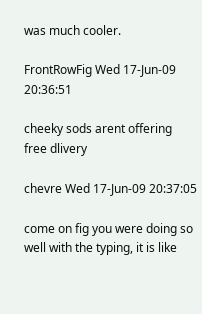was much cooler.

FrontRowFig Wed 17-Jun-09 20:36:51

cheeky sods arent offering free dlivery

chevre Wed 17-Jun-09 20:37:05

come on fig you were doing so well with the typing, it is like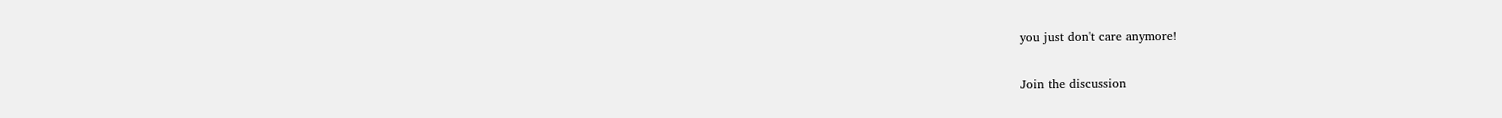you just don't care anymore!

Join the discussion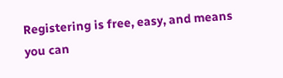Registering is free, easy, and means you can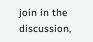join in the discussion,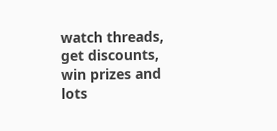watch threads, get discounts, win prizes and lots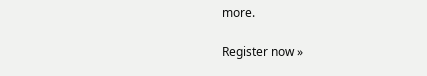more.

Register now »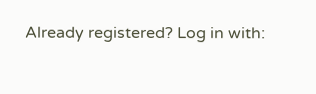Already registered? Log in with: